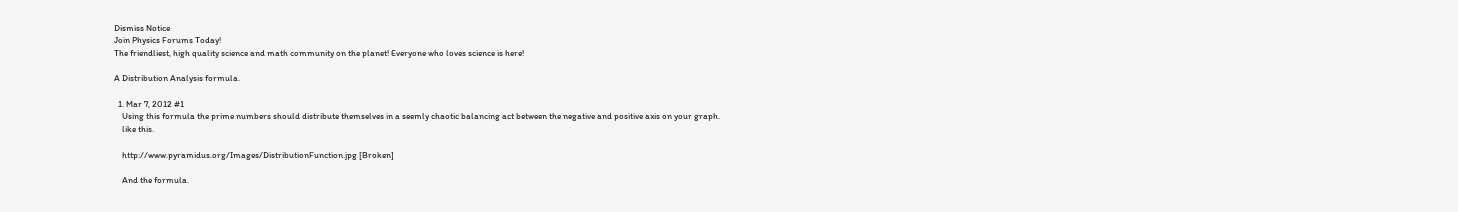Dismiss Notice
Join Physics Forums Today!
The friendliest, high quality science and math community on the planet! Everyone who loves science is here!

A Distribution Analysis formula.

  1. Mar 7, 2012 #1
    Using this formula the prime numbers should distribute themselves in a seemly chaotic balancing act between the negative and positive axis on your graph.
    like this.

    http://www.pyramidus.org/Images/DistributionFunction.jpg [Broken]

    And the formula.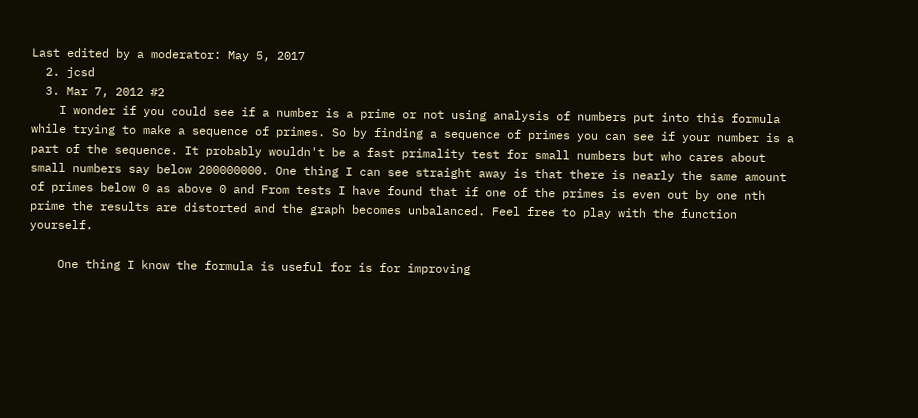Last edited by a moderator: May 5, 2017
  2. jcsd
  3. Mar 7, 2012 #2
    I wonder if you could see if a number is a prime or not using analysis of numbers put into this formula while trying to make a sequence of primes. So by finding a sequence of primes you can see if your number is a part of the sequence. It probably wouldn't be a fast primality test for small numbers but who cares about small numbers say below 200000000. One thing I can see straight away is that there is nearly the same amount of primes below 0 as above 0 and From tests I have found that if one of the primes is even out by one nth prime the results are distorted and the graph becomes unbalanced. Feel free to play with the function yourself.

    One thing I know the formula is useful for is for improving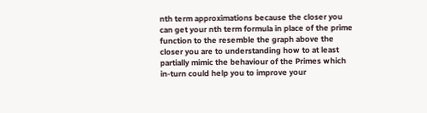nth term approximations because the closer you can get your nth term formula in place of the prime function to the resemble the graph above the closer you are to understanding how to at least partially mimic the behaviour of the Primes which in-turn could help you to improve your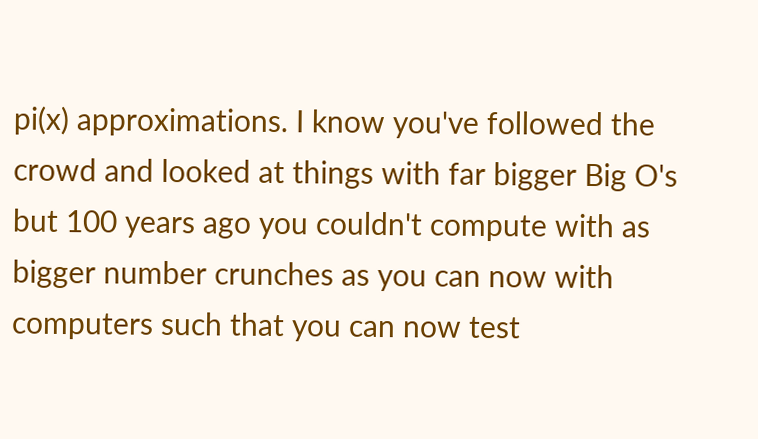pi(x) approximations. I know you've followed the crowd and looked at things with far bigger Big O's but 100 years ago you couldn't compute with as bigger number crunches as you can now with computers such that you can now test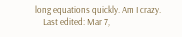long equations quickly. Am I crazy.
    Last edited: Mar 7,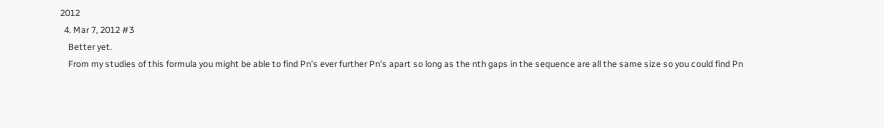2012
  4. Mar 7, 2012 #3
    Better yet.
    From my studies of this formula you might be able to find Pn's ever further Pn's apart so long as the nth gaps in the sequence are all the same size so you could find Pn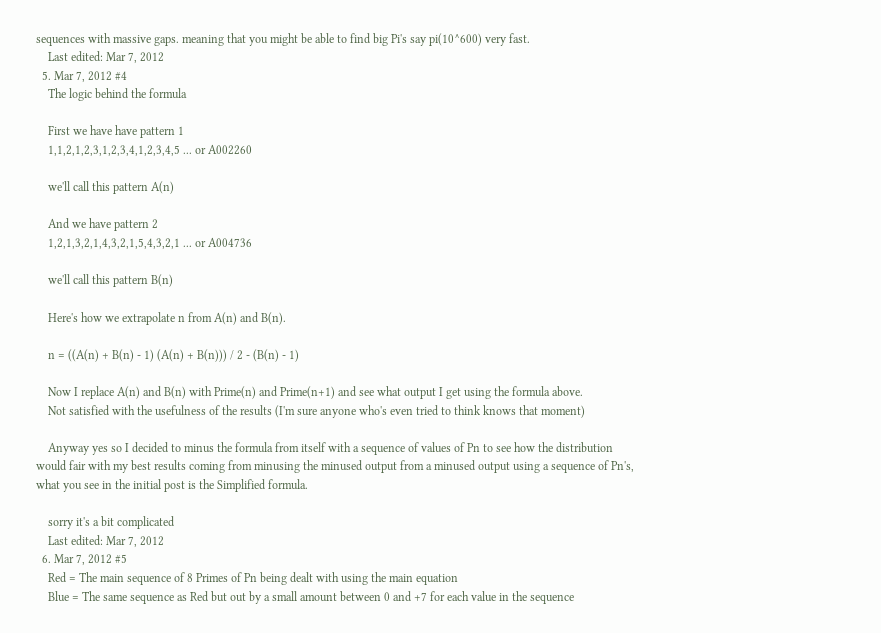sequences with massive gaps. meaning that you might be able to find big Pi's say pi(10^600) very fast.
    Last edited: Mar 7, 2012
  5. Mar 7, 2012 #4
    The logic behind the formula

    First we have have pattern 1
    1,1,2,1,2,3,1,2,3,4,1,2,3,4,5 ... or A002260

    we'll call this pattern A(n)

    And we have pattern 2
    1,2,1,3,2,1,4,3,2,1,5,4,3,2,1 ... or A004736

    we'll call this pattern B(n)

    Here's how we extrapolate n from A(n) and B(n).

    n = ((A(n) + B(n) - 1) (A(n) + B(n))) / 2 - (B(n) - 1)

    Now I replace A(n) and B(n) with Prime(n) and Prime(n+1) and see what output I get using the formula above.
    Not satisfied with the usefulness of the results (I'm sure anyone who's even tried to think knows that moment)

    Anyway yes so I decided to minus the formula from itself with a sequence of values of Pn to see how the distribution would fair with my best results coming from minusing the minused output from a minused output using a sequence of Pn's, what you see in the initial post is the Simplified formula.

    sorry it's a bit complicated
    Last edited: Mar 7, 2012
  6. Mar 7, 2012 #5
    Red = The main sequence of 8 Primes of Pn being dealt with using the main equation
    Blue = The same sequence as Red but out by a small amount between 0 and +7 for each value in the sequence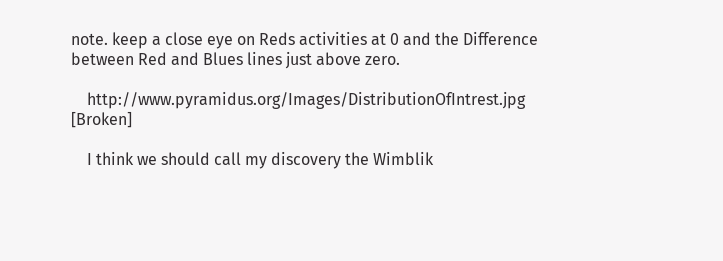note. keep a close eye on Reds activities at 0 and the Difference between Red and Blues lines just above zero.

    http://www.pyramidus.org/Images/DistributionOfIntrest.jpg [Broken]

    I think we should call my discovery the Wimblik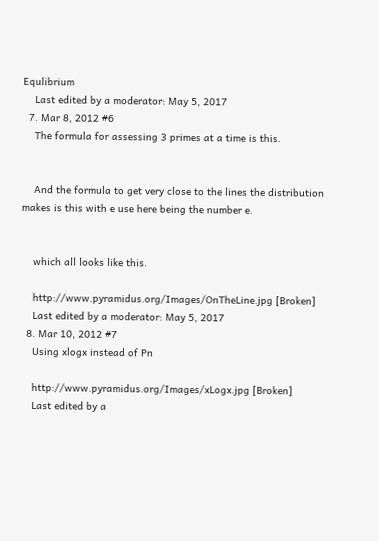Equlibrium
    Last edited by a moderator: May 5, 2017
  7. Mar 8, 2012 #6
    The formula for assessing 3 primes at a time is this.


    And the formula to get very close to the lines the distribution makes is this with e use here being the number e.


    which all looks like this.

    http://www.pyramidus.org/Images/OnTheLine.jpg [Broken]
    Last edited by a moderator: May 5, 2017
  8. Mar 10, 2012 #7
    Using xlogx instead of Pn

    http://www.pyramidus.org/Images/xLogx.jpg [Broken]
    Last edited by a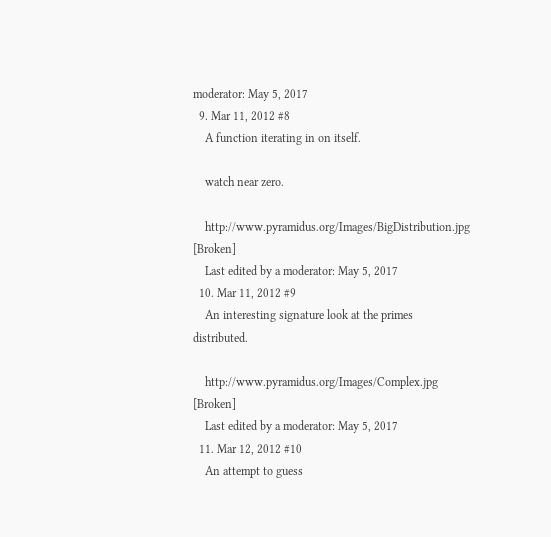moderator: May 5, 2017
  9. Mar 11, 2012 #8
    A function iterating in on itself.

    watch near zero.

    http://www.pyramidus.org/Images/BigDistribution.jpg [Broken]
    Last edited by a moderator: May 5, 2017
  10. Mar 11, 2012 #9
    An interesting signature look at the primes distributed.

    http://www.pyramidus.org/Images/Complex.jpg [Broken]
    Last edited by a moderator: May 5, 2017
  11. Mar 12, 2012 #10
    An attempt to guess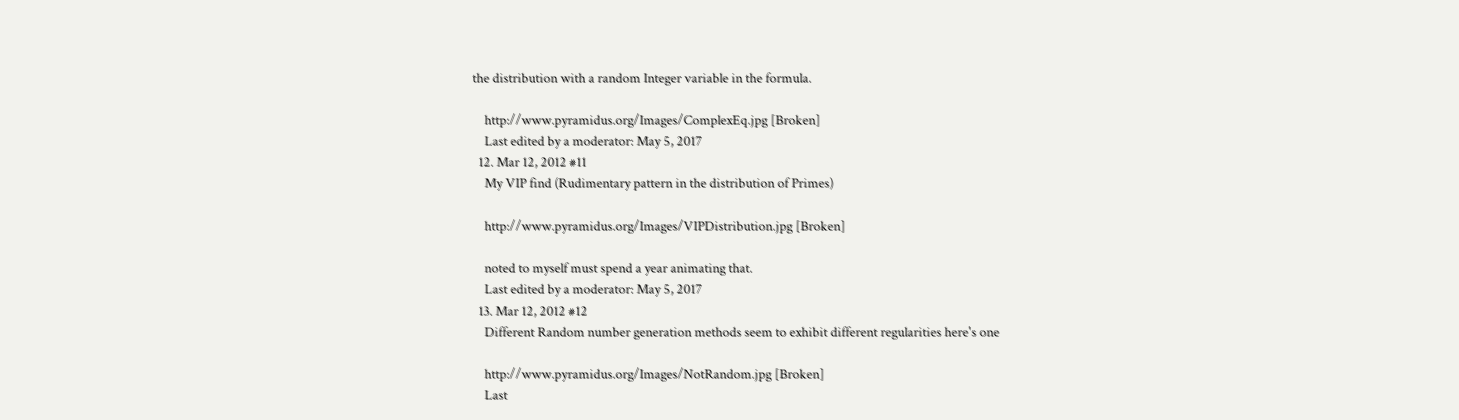the distribution with a random Integer variable in the formula.

    http://www.pyramidus.org/Images/ComplexEq.jpg [Broken]
    Last edited by a moderator: May 5, 2017
  12. Mar 12, 2012 #11
    My VIP find (Rudimentary pattern in the distribution of Primes)

    http://www.pyramidus.org/Images/VIPDistribution.jpg [Broken]

    noted to myself must spend a year animating that.
    Last edited by a moderator: May 5, 2017
  13. Mar 12, 2012 #12
    Different Random number generation methods seem to exhibit different regularities here's one

    http://www.pyramidus.org/Images/NotRandom.jpg [Broken]
    Last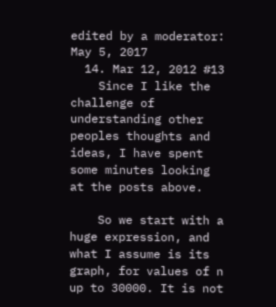edited by a moderator: May 5, 2017
  14. Mar 12, 2012 #13
    Since I like the challenge of understanding other peoples thoughts and ideas, I have spent some minutes looking at the posts above.

    So we start with a huge expression, and what I assume is its graph, for values of n up to 30000. It is not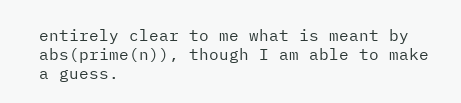entirely clear to me what is meant by abs(prime(n)), though I am able to make a guess.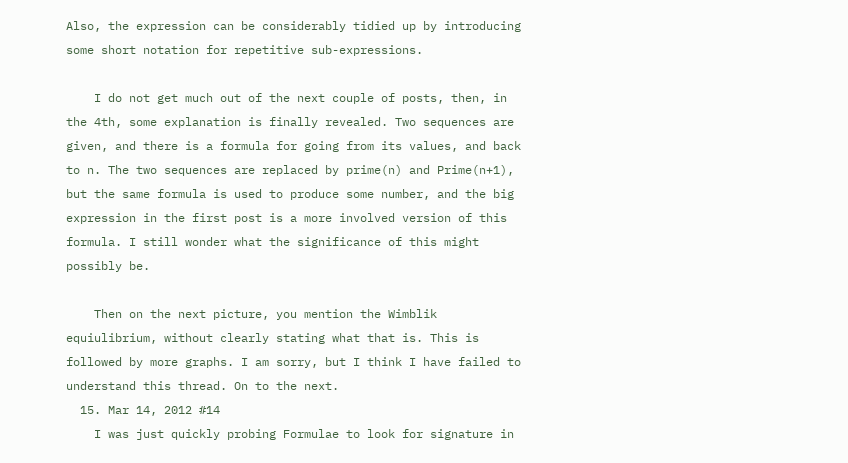Also, the expression can be considerably tidied up by introducing some short notation for repetitive sub-expressions.

    I do not get much out of the next couple of posts, then, in the 4th, some explanation is finally revealed. Two sequences are given, and there is a formula for going from its values, and back to n. The two sequences are replaced by prime(n) and Prime(n+1), but the same formula is used to produce some number, and the big expression in the first post is a more involved version of this formula. I still wonder what the significance of this might possibly be.

    Then on the next picture, you mention the Wimblik equiulibrium, without clearly stating what that is. This is followed by more graphs. I am sorry, but I think I have failed to understand this thread. On to the next.
  15. Mar 14, 2012 #14
    I was just quickly probing Formulae to look for signature in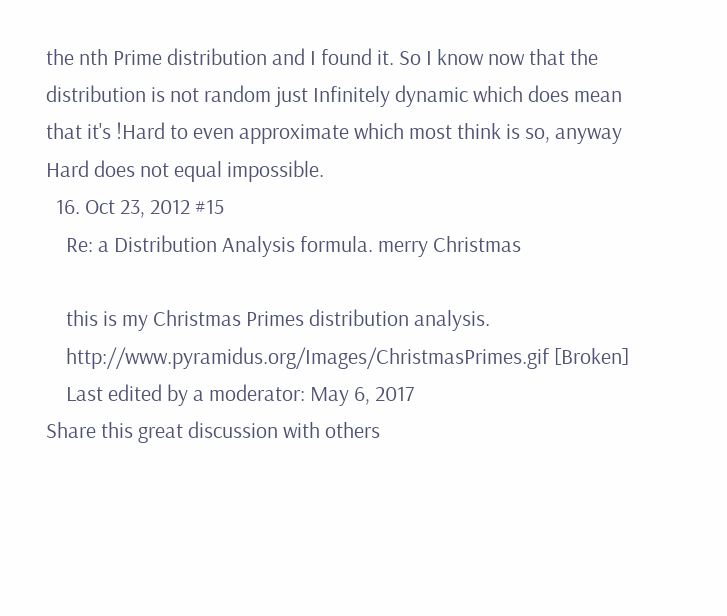the nth Prime distribution and I found it. So I know now that the distribution is not random just Infinitely dynamic which does mean that it's !Hard to even approximate which most think is so, anyway Hard does not equal impossible.
  16. Oct 23, 2012 #15
    Re: a Distribution Analysis formula. merry Christmas

    this is my Christmas Primes distribution analysis.
    http://www.pyramidus.org/Images/ChristmasPrimes.gif [Broken]
    Last edited by a moderator: May 6, 2017
Share this great discussion with others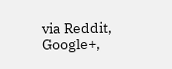via Reddit, Google+,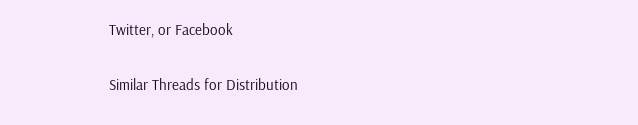Twitter, or Facebook

Similar Threads for Distribution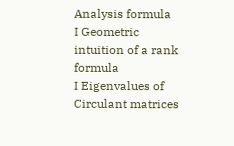Analysis formula
I Geometric intuition of a rank formula
I Eigenvalues of Circulant matrices